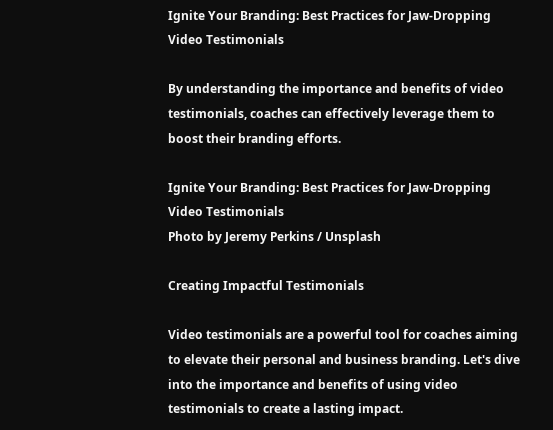Ignite Your Branding: Best Practices for Jaw-Dropping Video Testimonials

By understanding the importance and benefits of video testimonials, coaches can effectively leverage them to boost their branding efforts.

Ignite Your Branding: Best Practices for Jaw-Dropping Video Testimonials
Photo by Jeremy Perkins / Unsplash

Creating Impactful Testimonials

Video testimonials are a powerful tool for coaches aiming to elevate their personal and business branding. Let's dive into the importance and benefits of using video testimonials to create a lasting impact.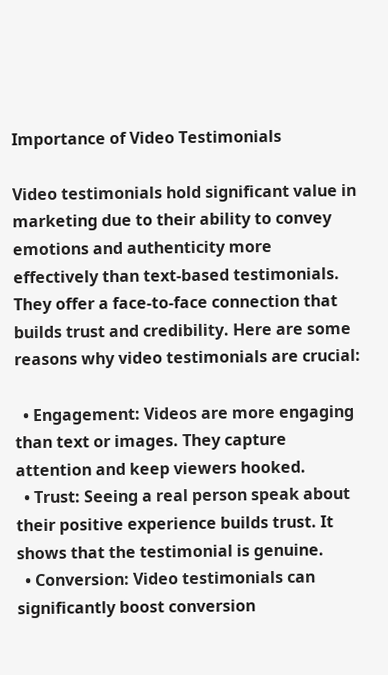Importance of Video Testimonials

Video testimonials hold significant value in marketing due to their ability to convey emotions and authenticity more effectively than text-based testimonials. They offer a face-to-face connection that builds trust and credibility. Here are some reasons why video testimonials are crucial:

  • Engagement: Videos are more engaging than text or images. They capture attention and keep viewers hooked.
  • Trust: Seeing a real person speak about their positive experience builds trust. It shows that the testimonial is genuine.
  • Conversion: Video testimonials can significantly boost conversion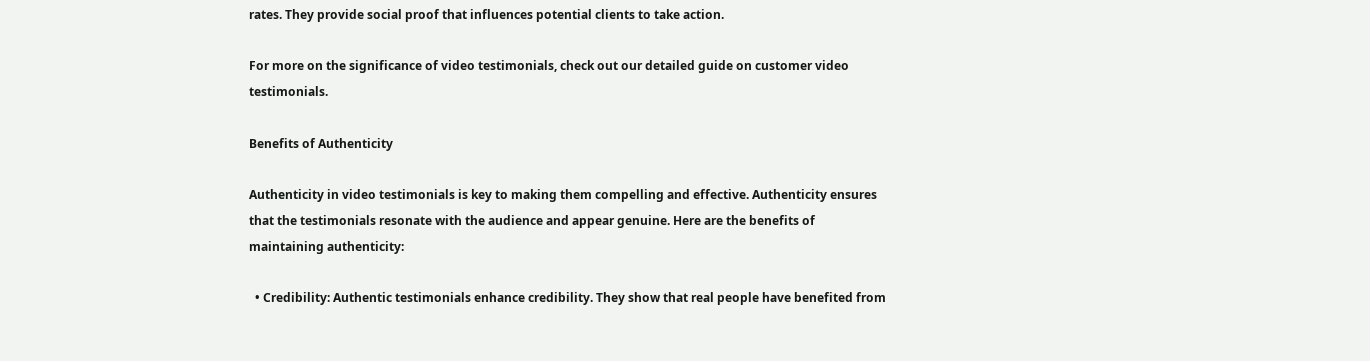rates. They provide social proof that influences potential clients to take action.

For more on the significance of video testimonials, check out our detailed guide on customer video testimonials.

Benefits of Authenticity

Authenticity in video testimonials is key to making them compelling and effective. Authenticity ensures that the testimonials resonate with the audience and appear genuine. Here are the benefits of maintaining authenticity:

  • Credibility: Authentic testimonials enhance credibility. They show that real people have benefited from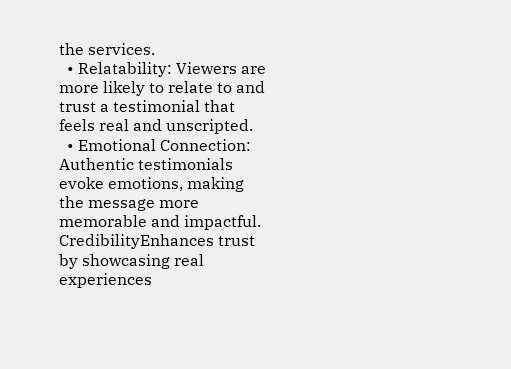the services.
  • Relatability: Viewers are more likely to relate to and trust a testimonial that feels real and unscripted.
  • Emotional Connection: Authentic testimonials evoke emotions, making the message more memorable and impactful.
CredibilityEnhances trust by showcasing real experiences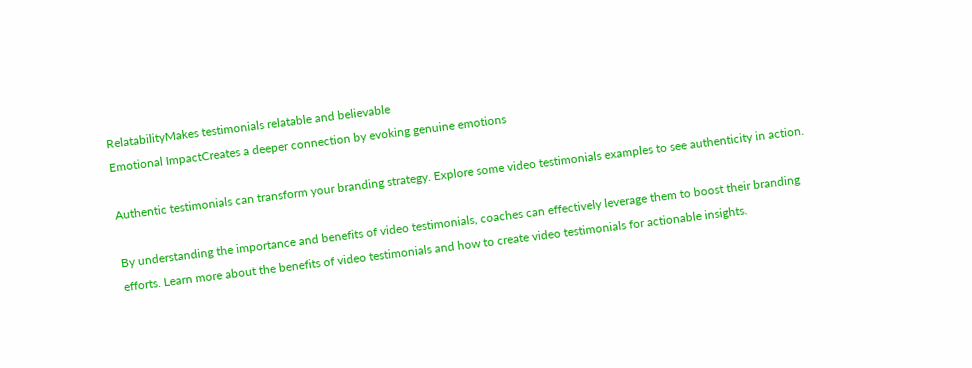RelatabilityMakes testimonials relatable and believable
Emotional ImpactCreates a deeper connection by evoking genuine emotions

Authentic testimonials can transform your branding strategy. Explore some video testimonials examples to see authenticity in action.

By understanding the importance and benefits of video testimonials, coaches can effectively leverage them to boost their branding efforts. Learn more about the benefits of video testimonials and how to create video testimonials for actionable insights.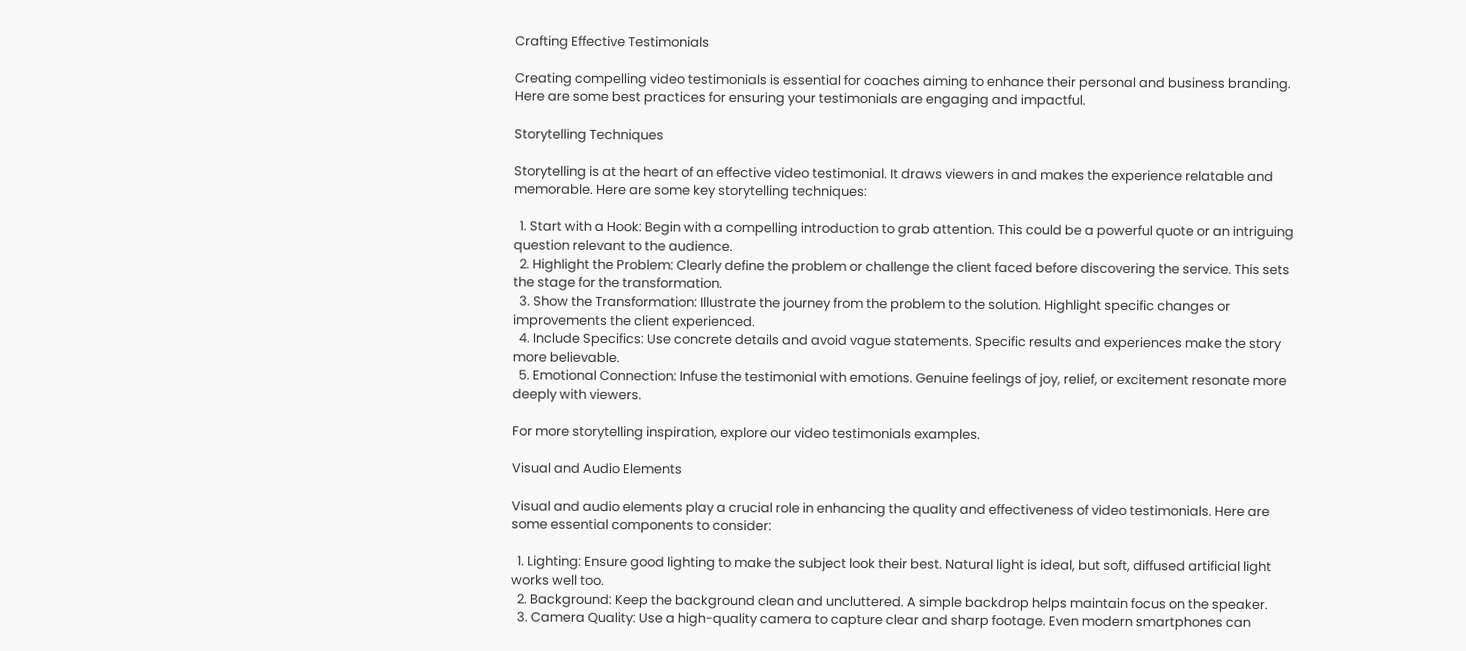Crafting Effective Testimonials

Creating compelling video testimonials is essential for coaches aiming to enhance their personal and business branding. Here are some best practices for ensuring your testimonials are engaging and impactful.

Storytelling Techniques

Storytelling is at the heart of an effective video testimonial. It draws viewers in and makes the experience relatable and memorable. Here are some key storytelling techniques:

  1. Start with a Hook: Begin with a compelling introduction to grab attention. This could be a powerful quote or an intriguing question relevant to the audience.
  2. Highlight the Problem: Clearly define the problem or challenge the client faced before discovering the service. This sets the stage for the transformation.
  3. Show the Transformation: Illustrate the journey from the problem to the solution. Highlight specific changes or improvements the client experienced.
  4. Include Specifics: Use concrete details and avoid vague statements. Specific results and experiences make the story more believable.
  5. Emotional Connection: Infuse the testimonial with emotions. Genuine feelings of joy, relief, or excitement resonate more deeply with viewers.

For more storytelling inspiration, explore our video testimonials examples.

Visual and Audio Elements

Visual and audio elements play a crucial role in enhancing the quality and effectiveness of video testimonials. Here are some essential components to consider:

  1. Lighting: Ensure good lighting to make the subject look their best. Natural light is ideal, but soft, diffused artificial light works well too.
  2. Background: Keep the background clean and uncluttered. A simple backdrop helps maintain focus on the speaker.
  3. Camera Quality: Use a high-quality camera to capture clear and sharp footage. Even modern smartphones can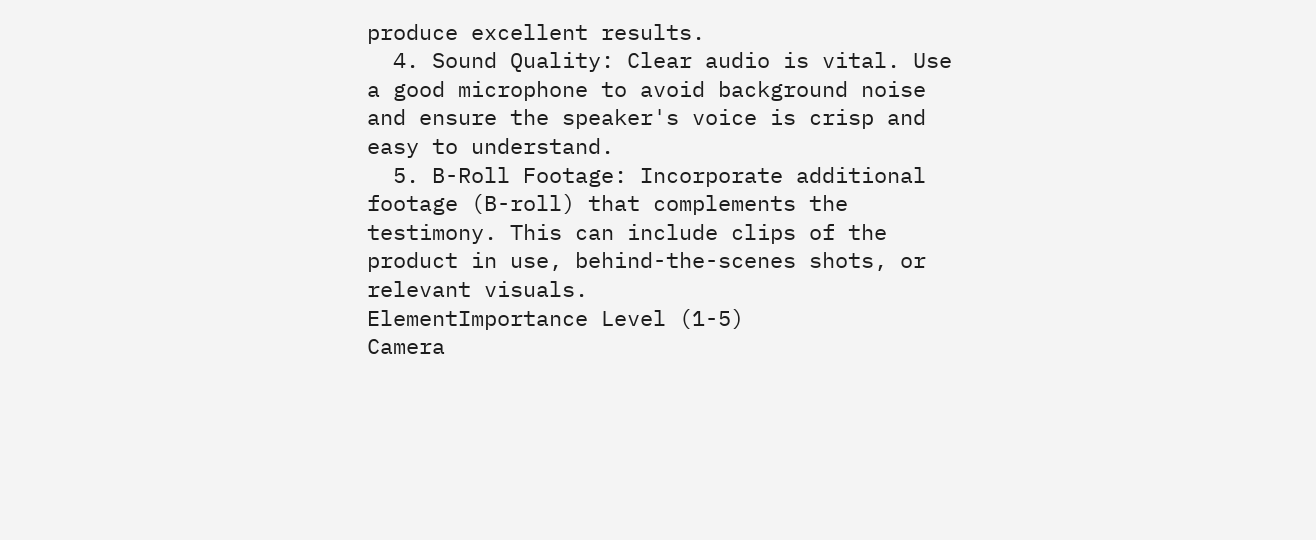produce excellent results.
  4. Sound Quality: Clear audio is vital. Use a good microphone to avoid background noise and ensure the speaker's voice is crisp and easy to understand.
  5. B-Roll Footage: Incorporate additional footage (B-roll) that complements the testimony. This can include clips of the product in use, behind-the-scenes shots, or relevant visuals.
ElementImportance Level (1-5)
Camera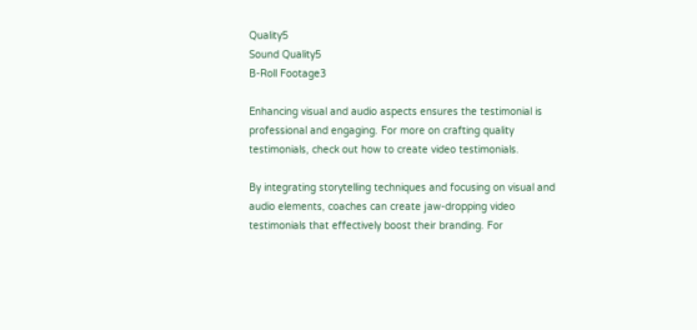Quality5
Sound Quality5
B-Roll Footage3

Enhancing visual and audio aspects ensures the testimonial is professional and engaging. For more on crafting quality testimonials, check out how to create video testimonials.

By integrating storytelling techniques and focusing on visual and audio elements, coaches can create jaw-dropping video testimonials that effectively boost their branding. For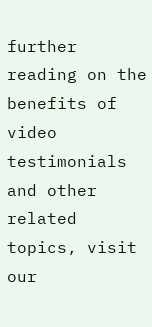further reading on the benefits of video testimonials and other related topics, visit our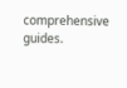comprehensive guides.